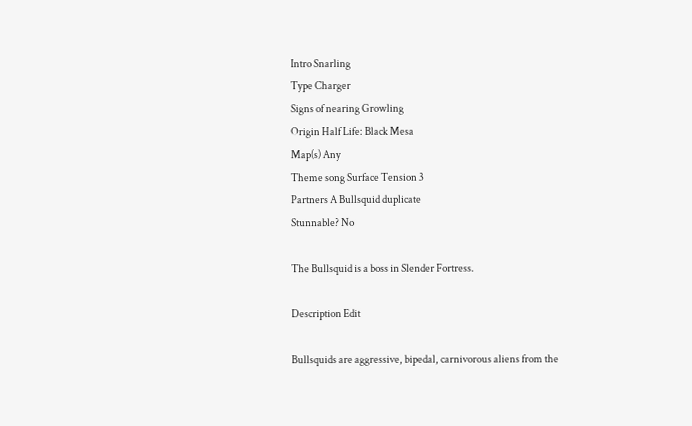Intro Snarling
Type Charger
Signs of nearing Growling
Origin Half Life: Black Mesa
Map(s) Any
Theme song Surface Tension 3
Partners A Bullsquid duplicate
Stunnable? No

The Bullsquid is a boss in Slender Fortress.

Description Edit

Bullsquids are aggressive, bipedal, carnivorous aliens from the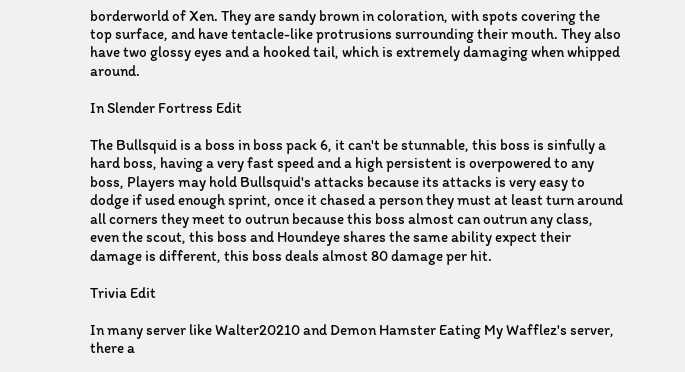borderworld of Xen. They are sandy brown in coloration, with spots covering the top surface, and have tentacle-like protrusions surrounding their mouth. They also have two glossy eyes and a hooked tail, which is extremely damaging when whipped around.

In Slender Fortress Edit

The Bullsquid is a boss in boss pack 6, it can't be stunnable, this boss is sinfully a hard boss, having a very fast speed and a high persistent is overpowered to any boss, Players may hold Bullsquid's attacks because its attacks is very easy to dodge if used enough sprint, once it chased a person they must at least turn around all corners they meet to outrun because this boss almost can outrun any class, even the scout, this boss and Houndeye shares the same ability expect their damage is different, this boss deals almost 80 damage per hit.

Trivia Edit

In many server like Walter20210 and Demon Hamster Eating My Wafflez's server, there a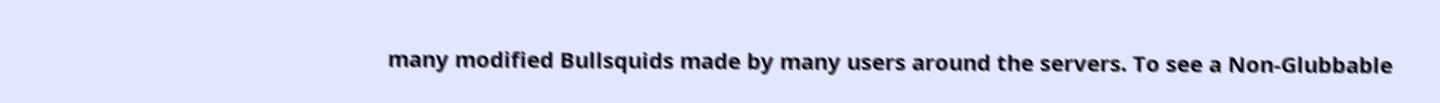many modified Bullsquids made by many users around the servers. To see a Non-Glubbable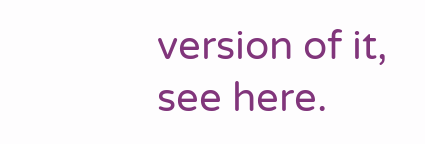version of it, see here.